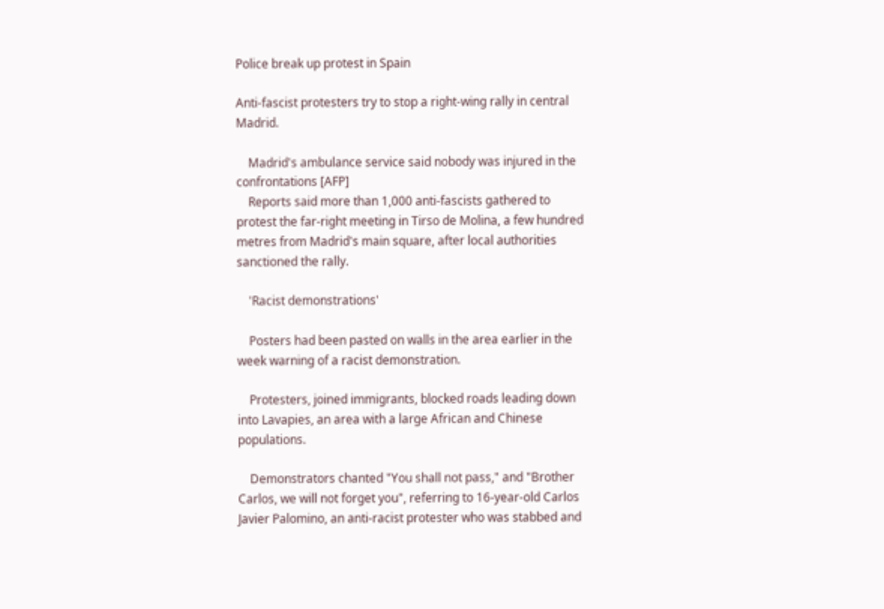Police break up protest in Spain

Anti-fascist protesters try to stop a right-wing rally in central Madrid.

    Madrid's ambulance service said nobody was injured in the confrontations [AFP]
    Reports said more than 1,000 anti-fascists gathered to protest the far-right meeting in Tirso de Molina, a few hundred metres from Madrid's main square, after local authorities sanctioned the rally.

    'Racist demonstrations'

    Posters had been pasted on walls in the area earlier in the week warning of a racist demonstration.

    Protesters, joined immigrants, blocked roads leading down into Lavapies, an area with a large African and Chinese populations.

    Demonstrators chanted "You shall not pass," and "Brother Carlos, we will not forget you", referring to 16-year-old Carlos Javier Palomino, an anti-racist protester who was stabbed and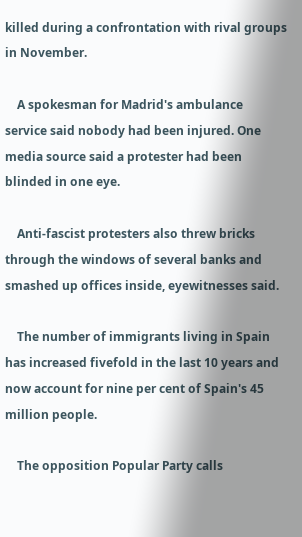killed during a confrontation with rival groups in November.

    A spokesman for Madrid's ambulance service said nobody had been injured. One media source said a protester had been blinded in one eye.

    Anti-fascist protesters also threw bricks through the windows of several banks and smashed up offices inside, eyewitnesses said.

    The number of immigrants living in Spain has increased fivefold in the last 10 years and now account for nine per cent of Spain's 45 million people.

    The opposition Popular Party calls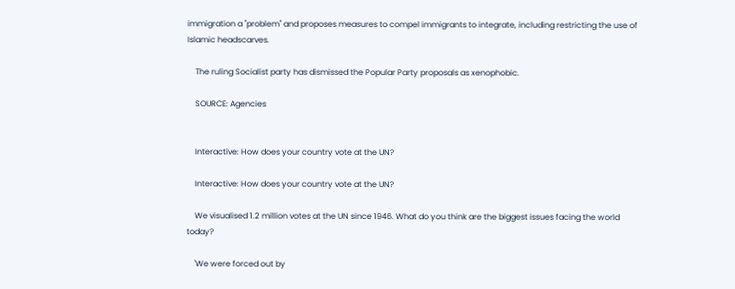immigration a "problem" and proposes measures to compel immigrants to integrate, including restricting the use of Islamic headscarves.

    The ruling Socialist party has dismissed the Popular Party proposals as xenophobic.

    SOURCE: Agencies


    Interactive: How does your country vote at the UN?

    Interactive: How does your country vote at the UN?

    We visualised 1.2 million votes at the UN since 1946. What do you think are the biggest issues facing the world today?

    'We were forced out by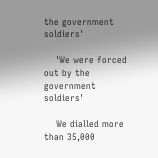the government soldiers'

    'We were forced out by the government soldiers'

    We dialled more than 35,000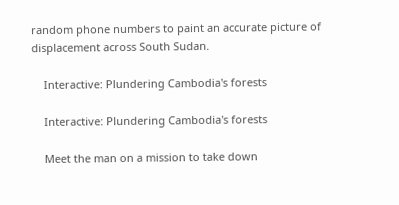random phone numbers to paint an accurate picture of displacement across South Sudan.

    Interactive: Plundering Cambodia's forests

    Interactive: Plundering Cambodia's forests

    Meet the man on a mission to take down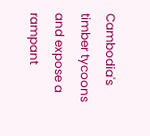Cambodia's timber tycoons and expose a rampant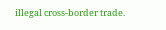illegal cross-border trade.